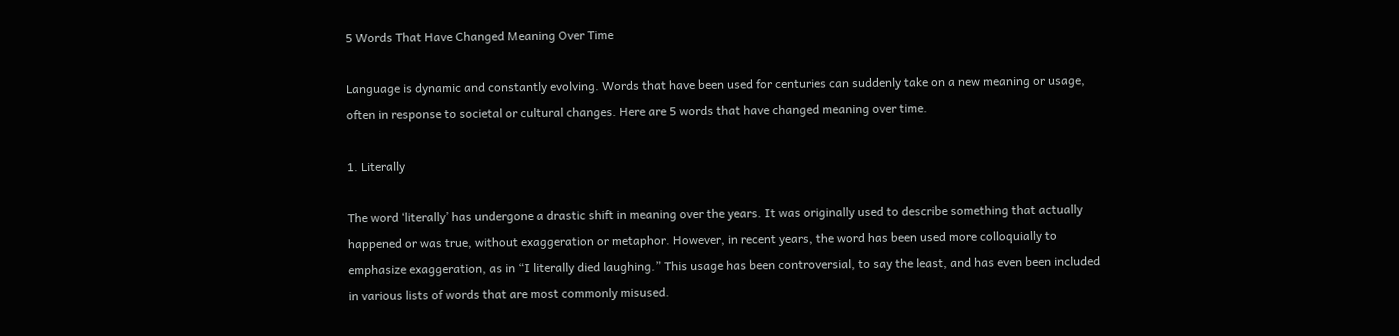5 Words That Have Changed Meaning Over Time

Language is dynamic and constantly evolving. Words that have been used for centuries can suddenly take on a new meaning or usage, often in response to societal or cultural changes. Here are 5 words that have changed meaning over time.

1. Literally

The word ‘literally’ has undergone a drastic shift in meaning over the years. It was originally used to describe something that actually happened or was true, without exaggeration or metaphor. However, in recent years, the word has been used more colloquially to emphasize exaggeration, as in “I literally died laughing.” This usage has been controversial, to say the least, and has even been included in various lists of words that are most commonly misused.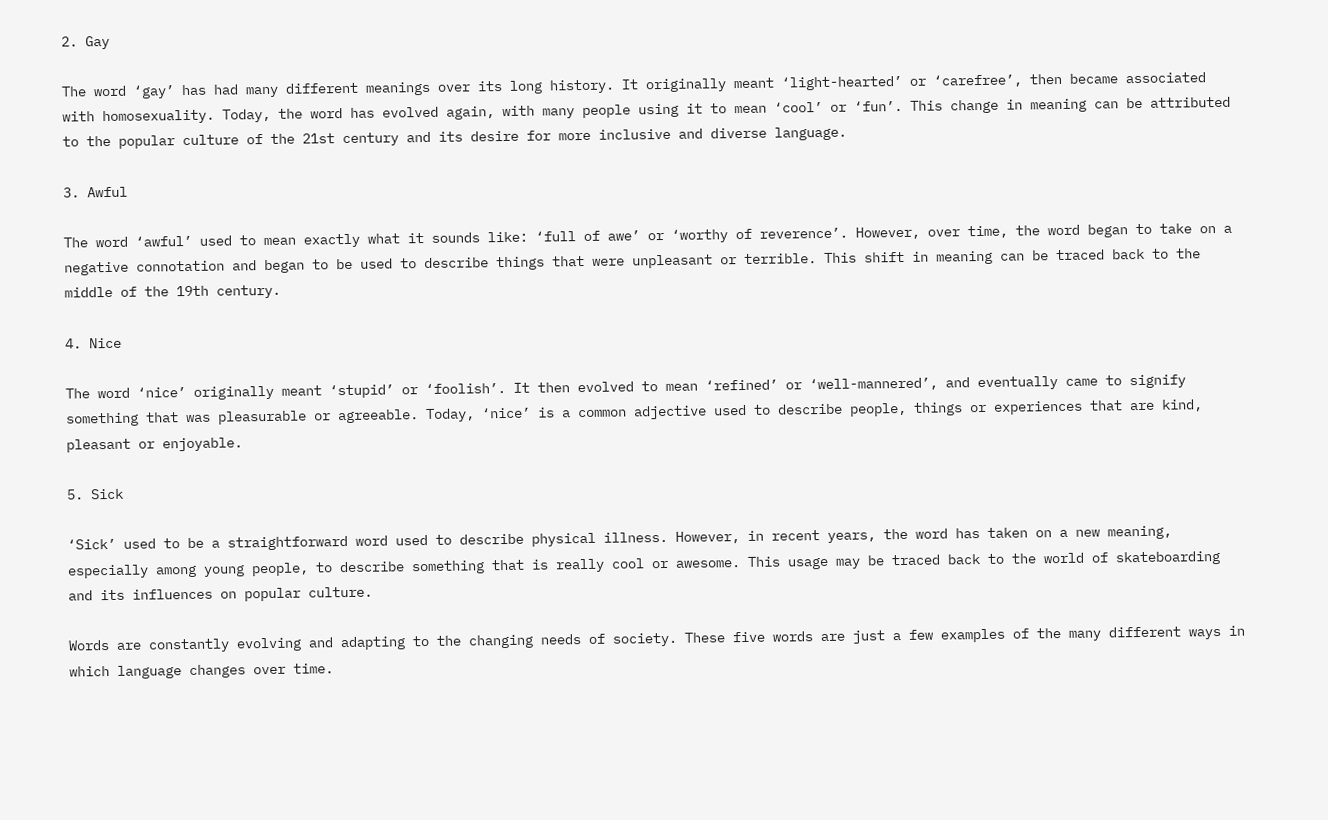2. Gay

The word ‘gay’ has had many different meanings over its long history. It originally meant ‘light-hearted’ or ‘carefree’, then became associated with homosexuality. Today, the word has evolved again, with many people using it to mean ‘cool’ or ‘fun’. This change in meaning can be attributed to the popular culture of the 21st century and its desire for more inclusive and diverse language.

3. Awful

The word ‘awful’ used to mean exactly what it sounds like: ‘full of awe’ or ‘worthy of reverence’. However, over time, the word began to take on a negative connotation and began to be used to describe things that were unpleasant or terrible. This shift in meaning can be traced back to the middle of the 19th century.

4. Nice

The word ‘nice’ originally meant ‘stupid’ or ‘foolish’. It then evolved to mean ‘refined’ or ‘well-mannered’, and eventually came to signify something that was pleasurable or agreeable. Today, ‘nice’ is a common adjective used to describe people, things or experiences that are kind, pleasant or enjoyable.

5. Sick

‘Sick’ used to be a straightforward word used to describe physical illness. However, in recent years, the word has taken on a new meaning, especially among young people, to describe something that is really cool or awesome. This usage may be traced back to the world of skateboarding and its influences on popular culture.

Words are constantly evolving and adapting to the changing needs of society. These five words are just a few examples of the many different ways in which language changes over time.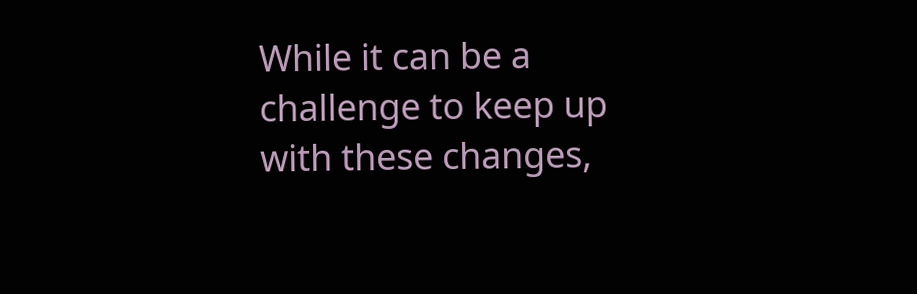While it can be a challenge to keep up with these changes,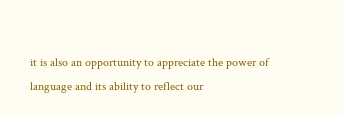it is also an opportunity to appreciate the power of language and its ability to reflect our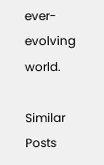ever-evolving world.

Similar Posts